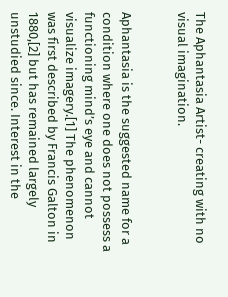The Aphantasia Artist- creating with no visual imagination.


Aphantasia is the suggested name for a condition where one does not possess a functioning mind’s eye and cannot visualize imagery.[1] The phenomenon was first described by Francis Galton in 1880,[2] but has remained largely unstudied since. Interest in the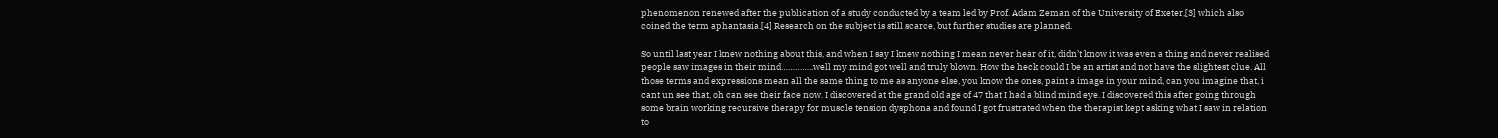phenomenon renewed after the publication of a study conducted by a team led by Prof. Adam Zeman of the University of Exeter,[3] which also coined the term aphantasia.[4] Research on the subject is still scarce, but further studies are planned.

So until last year I knew nothing about this, and when I say I knew nothing I mean never hear of it, didn’t know it was even a thing and never realised people saw images in their mind…………..well my mind got well and truly blown. How the heck could I be an artist and not have the slightest clue. All those terms and expressions mean all the same thing to me as anyone else, you know the ones, paint a image in your mind, can you imagine that, i cant un see that, oh can see their face now. I discovered at the grand old age of 47 that I had a blind mind eye. I discovered this after going through some brain working recursive therapy for muscle tension dysphona and found I got frustrated when the therapist kept asking what I saw in relation to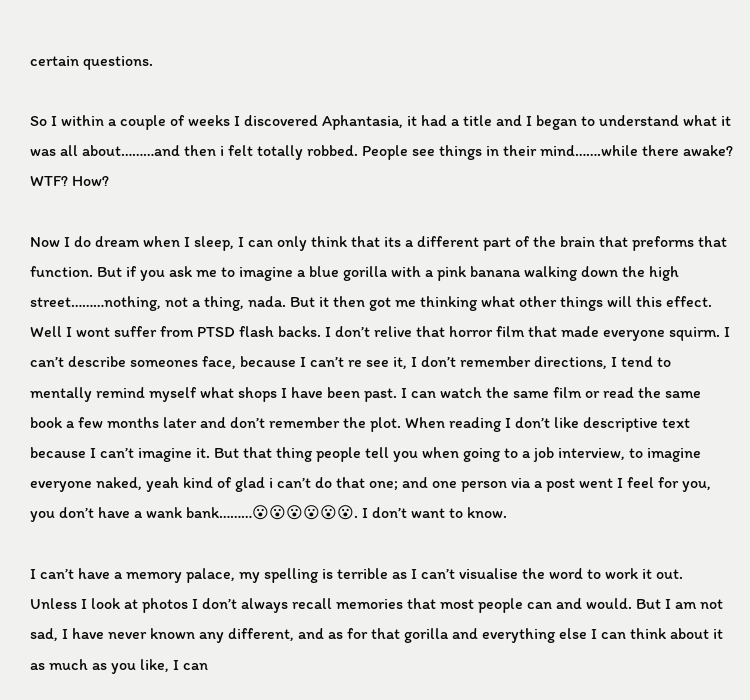certain questions.

So I within a couple of weeks I discovered Aphantasia, it had a title and I began to understand what it was all about………and then i felt totally robbed. People see things in their mind…….while there awake? WTF? How?

Now I do dream when I sleep, I can only think that its a different part of the brain that preforms that function. But if you ask me to imagine a blue gorilla with a pink banana walking down the high street………nothing, not a thing, nada. But it then got me thinking what other things will this effect. Well I wont suffer from PTSD flash backs. I don’t relive that horror film that made everyone squirm. I can’t describe someones face, because I can’t re see it, I don’t remember directions, I tend to mentally remind myself what shops I have been past. I can watch the same film or read the same book a few months later and don’t remember the plot. When reading I don’t like descriptive text because I can’t imagine it. But that thing people tell you when going to a job interview, to imagine everyone naked, yeah kind of glad i can’t do that one; and one person via a post went I feel for you, you don’t have a wank bank………😮😮😮😮😮😮. I don’t want to know.

I can’t have a memory palace, my spelling is terrible as I can’t visualise the word to work it out. Unless I look at photos I don’t always recall memories that most people can and would. But I am not sad, I have never known any different, and as for that gorilla and everything else I can think about it as much as you like, I can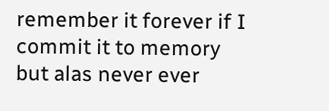remember it forever if I commit it to memory but alas never ever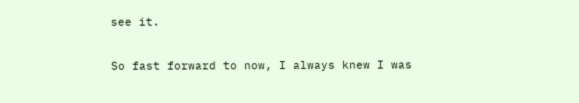see it.

So fast forward to now, I always knew I was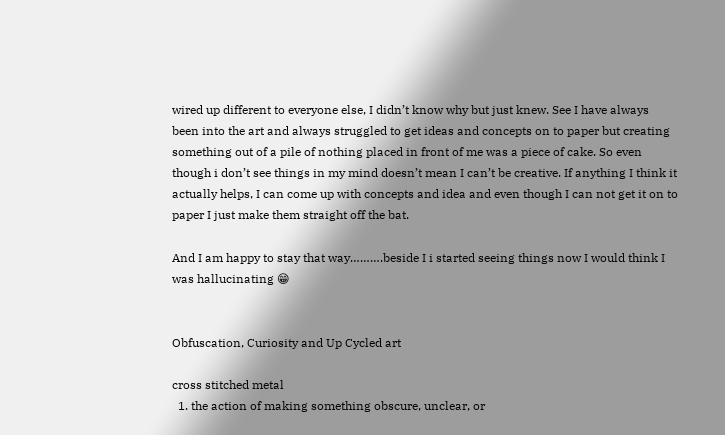wired up different to everyone else, I didn’t know why but just knew. See I have always been into the art and always struggled to get ideas and concepts on to paper but creating something out of a pile of nothing placed in front of me was a piece of cake. So even though i don’t see things in my mind doesn’t mean I can’t be creative. If anything I think it actually helps, I can come up with concepts and idea and even though I can not get it on to paper I just make them straight off the bat.

And I am happy to stay that way……….beside I i started seeing things now I would think I was hallucinating 😁


Obfuscation, Curiosity and Up Cycled art

cross stitched metal
  1. the action of making something obscure, unclear, or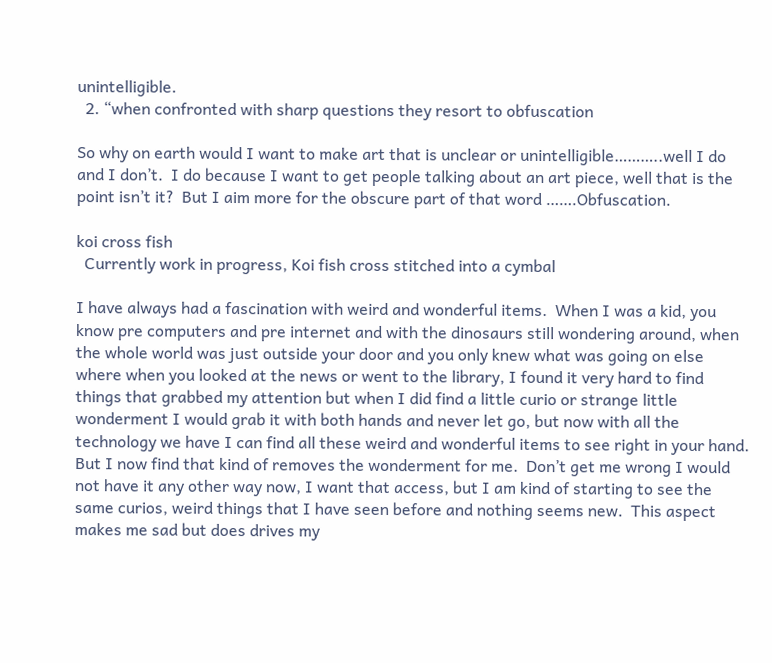unintelligible.
  2. “when confronted with sharp questions they resort to obfuscation

So why on earth would I want to make art that is unclear or unintelligible………..well I do and I don’t.  I do because I want to get people talking about an art piece, well that is the point isn’t it?  But I aim more for the obscure part of that word …….Obfuscation.

koi cross fish
  Currently work in progress, Koi fish cross stitched into a cymbal

I have always had a fascination with weird and wonderful items.  When I was a kid, you know pre computers and pre internet and with the dinosaurs still wondering around, when the whole world was just outside your door and you only knew what was going on else where when you looked at the news or went to the library, I found it very hard to find things that grabbed my attention but when I did find a little curio or strange little wonderment I would grab it with both hands and never let go, but now with all the technology we have I can find all these weird and wonderful items to see right in your hand.  But I now find that kind of removes the wonderment for me.  Don’t get me wrong I would not have it any other way now, I want that access, but I am kind of starting to see the same curios, weird things that I have seen before and nothing seems new.  This aspect makes me sad but does drives my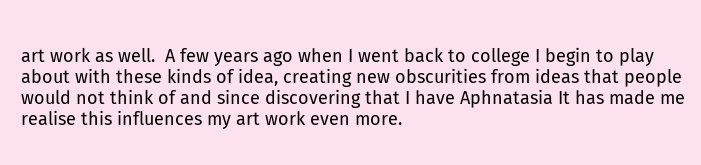art work as well.  A few years ago when I went back to college I begin to play about with these kinds of idea, creating new obscurities from ideas that people would not think of and since discovering that I have Aphnatasia It has made me realise this influences my art work even more.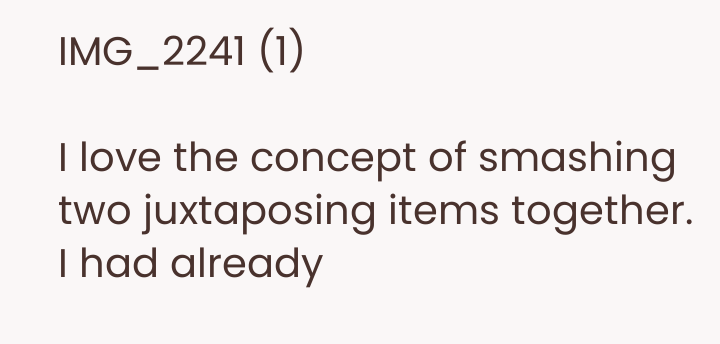IMG_2241 (1)

I love the concept of smashing two juxtaposing items together.  I had already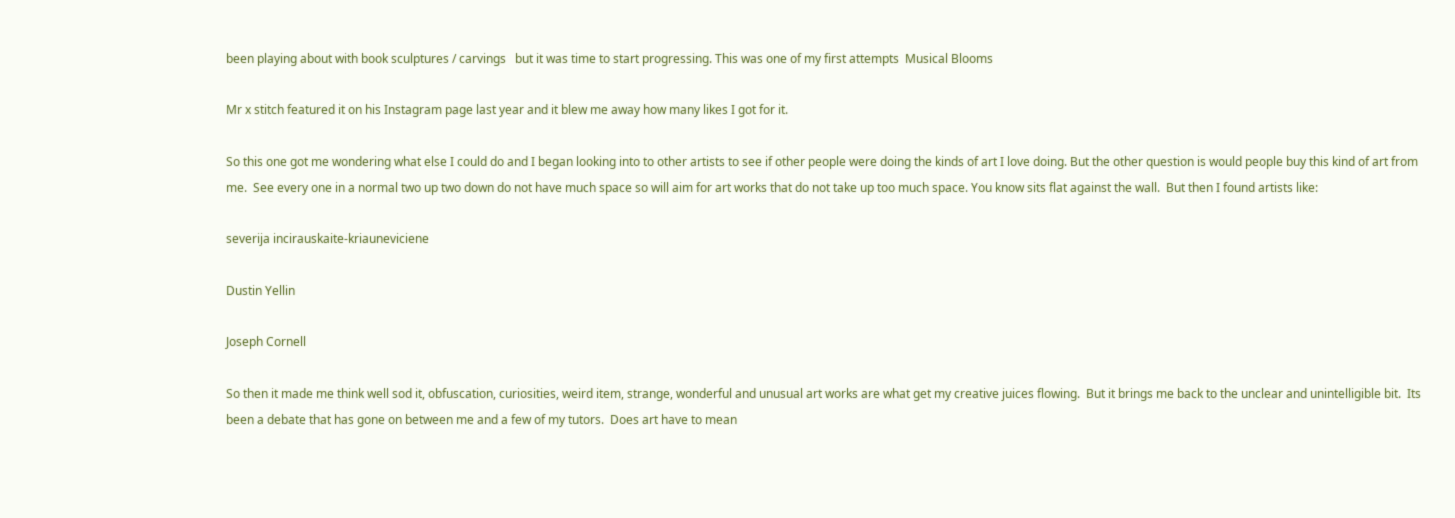been playing about with book sculptures / carvings   but it was time to start progressing. This was one of my first attempts  Musical Blooms

Mr x stitch featured it on his Instagram page last year and it blew me away how many likes I got for it.

So this one got me wondering what else I could do and I began looking into to other artists to see if other people were doing the kinds of art I love doing. But the other question is would people buy this kind of art from me.  See every one in a normal two up two down do not have much space so will aim for art works that do not take up too much space. You know sits flat against the wall.  But then I found artists like:

severija incirauskaite-kriauneviciene

Dustin Yellin

Joseph Cornell

So then it made me think well sod it, obfuscation, curiosities, weird item, strange, wonderful and unusual art works are what get my creative juices flowing.  But it brings me back to the unclear and unintelligible bit.  Its been a debate that has gone on between me and a few of my tutors.  Does art have to mean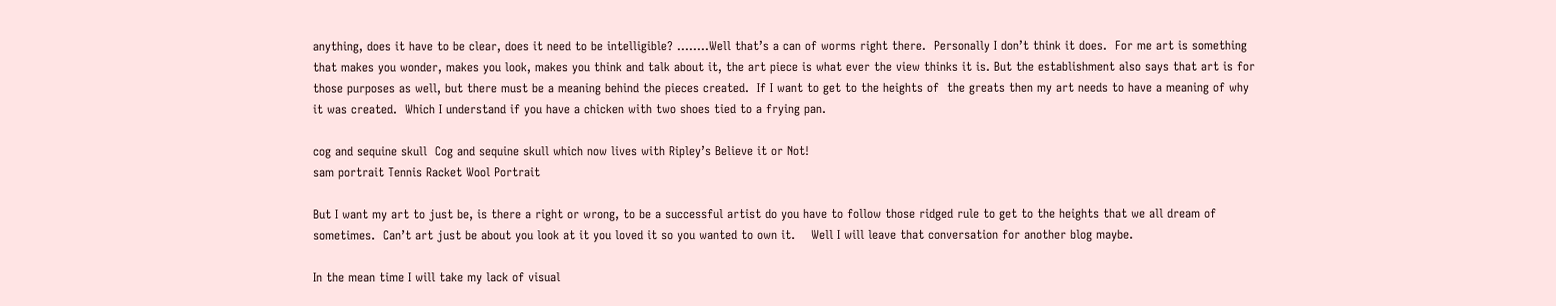anything, does it have to be clear, does it need to be intelligible? ……..Well that’s a can of worms right there.  Personally I don’t think it does.  For me art is something that makes you wonder, makes you look, makes you think and talk about it, the art piece is what ever the view thinks it is. But the establishment also says that art is for those purposes as well, but there must be a meaning behind the pieces created.  If I want to get to the heights of  the greats then my art needs to have a meaning of why it was created.  Which I understand if you have a chicken with two shoes tied to a frying pan.

cog and sequine skull  Cog and sequine skull which now lives with Ripley’s Believe it or Not!
sam portrait Tennis Racket Wool Portrait

But I want my art to just be, is there a right or wrong, to be a successful artist do you have to follow those ridged rule to get to the heights that we all dream of sometimes.  Can’t art just be about you look at it you loved it so you wanted to own it.    Well I will leave that conversation for another blog maybe.

In the mean time I will take my lack of visual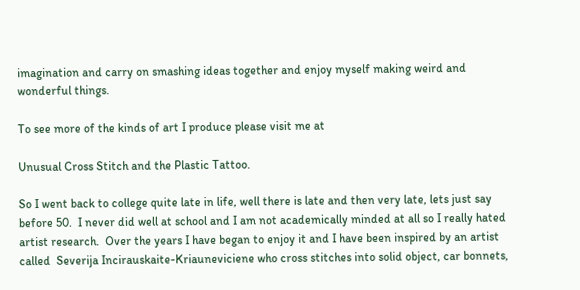imagination and carry on smashing ideas together and enjoy myself making weird and wonderful things.

To see more of the kinds of art I produce please visit me at

Unusual Cross Stitch and the Plastic Tattoo.

So I went back to college quite late in life, well there is late and then very late, lets just say before 50.  I never did well at school and I am not academically minded at all so I really hated artist research.  Over the years I have began to enjoy it and I have been inspired by an artist called  Severija Incirauskaite-Kriauneviciene who cross stitches into solid object, car bonnets,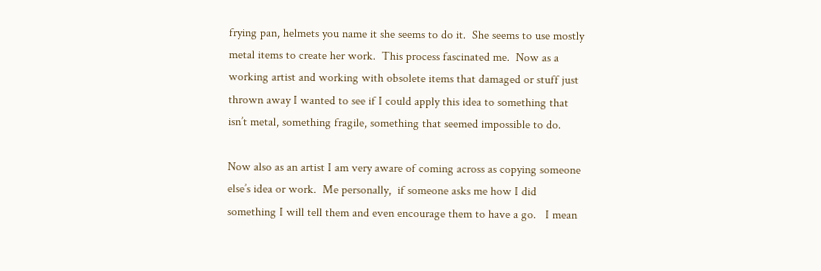frying pan, helmets you name it she seems to do it.  She seems to use mostly metal items to create her work.  This process fascinated me.  Now as a working artist and working with obsolete items that damaged or stuff just thrown away I wanted to see if I could apply this idea to something that isn’t metal, something fragile, something that seemed impossible to do.

Now also as an artist I am very aware of coming across as copying someone else’s idea or work.  Me personally,  if someone asks me how I did something I will tell them and even encourage them to have a go.   I mean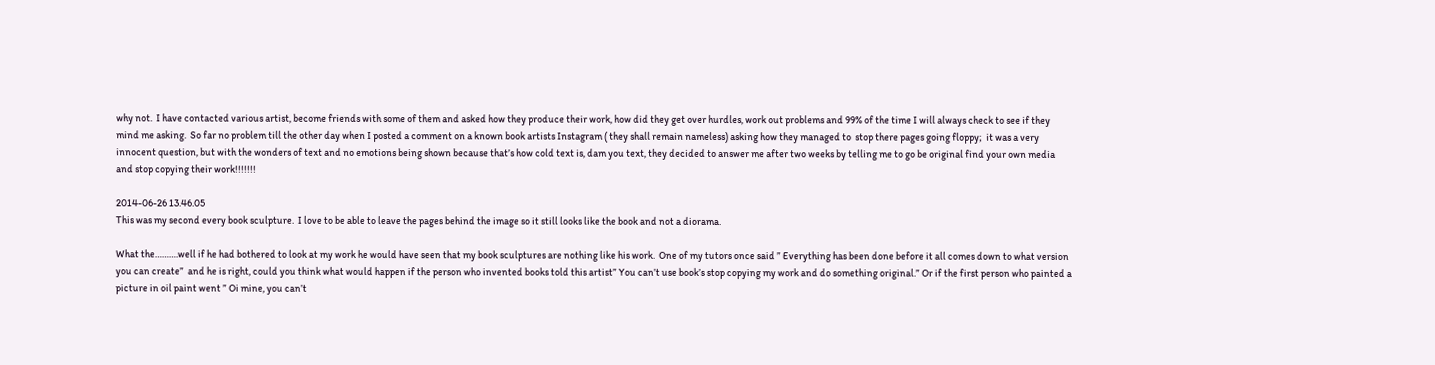why not.  I have contacted various artist, become friends with some of them and asked how they produce their work, how did they get over hurdles, work out problems and 99% of the time I will always check to see if they mind me asking.  So far no problem till the other day when I posted a comment on a known book artists Instagram ( they shall remain nameless) asking how they managed to  stop there pages going floppy;  it was a very innocent question, but with the wonders of text and no emotions being shown because that’s how cold text is, dam you text, they decided to answer me after two weeks by telling me to go be original find your own media and stop copying their work!!!!!!!

2014-06-26 13.46.05
This was my second every book sculpture.  I love to be able to leave the pages behind the image so it still looks like the book and not a diorama.

What the……….well if he had bothered to look at my work he would have seen that my book sculptures are nothing like his work.  One of my tutors once said ” Everything has been done before it all comes down to what version you can create”  and he is right, could you think what would happen if the person who invented books told this artist” You can’t use book’s stop copying my work and do something original.” Or if the first person who painted a picture in oil paint went ” Oi mine, you can’t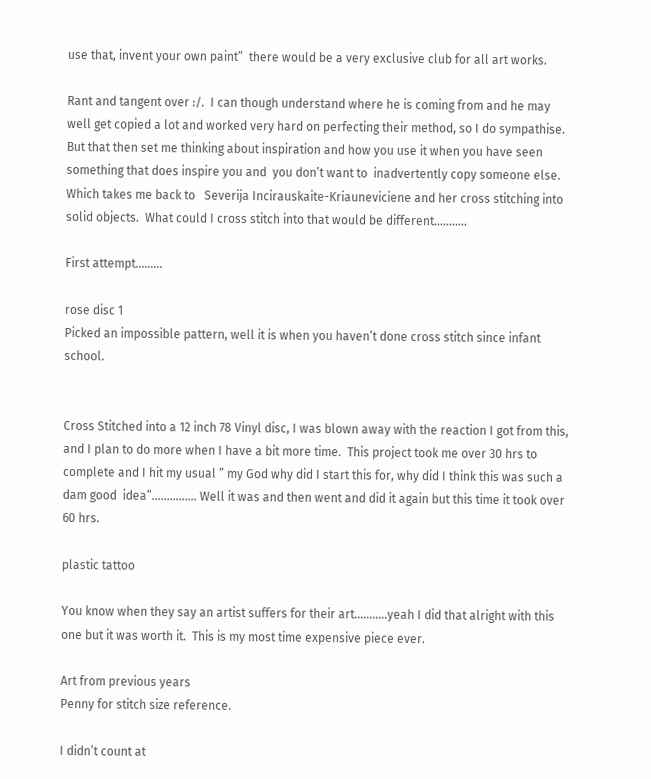use that, invent your own paint”  there would be a very exclusive club for all art works.

Rant and tangent over :/.  I can though understand where he is coming from and he may well get copied a lot and worked very hard on perfecting their method, so I do sympathise.  But that then set me thinking about inspiration and how you use it when you have seen something that does inspire you and  you don’t want to  inadvertently copy someone else.  Which takes me back to   Severija Incirauskaite-Kriauneviciene and her cross stitching into solid objects.  What could I cross stitch into that would be different………..

First attempt………

rose disc 1
Picked an impossible pattern, well it is when you haven’t done cross stitch since infant school.


Cross Stitched into a 12 inch 78 Vinyl disc, I was blown away with the reaction I got from this, and I plan to do more when I have a bit more time.  This project took me over 30 hrs to complete and I hit my usual ” my God why did I start this for, why did I think this was such a dam good  idea”…………… Well it was and then went and did it again but this time it took over 60 hrs.

plastic tattoo

You know when they say an artist suffers for their art………..yeah I did that alright with this one but it was worth it.  This is my most time expensive piece ever.

Art from previous years
Penny for stitch size reference.

I didn’t count at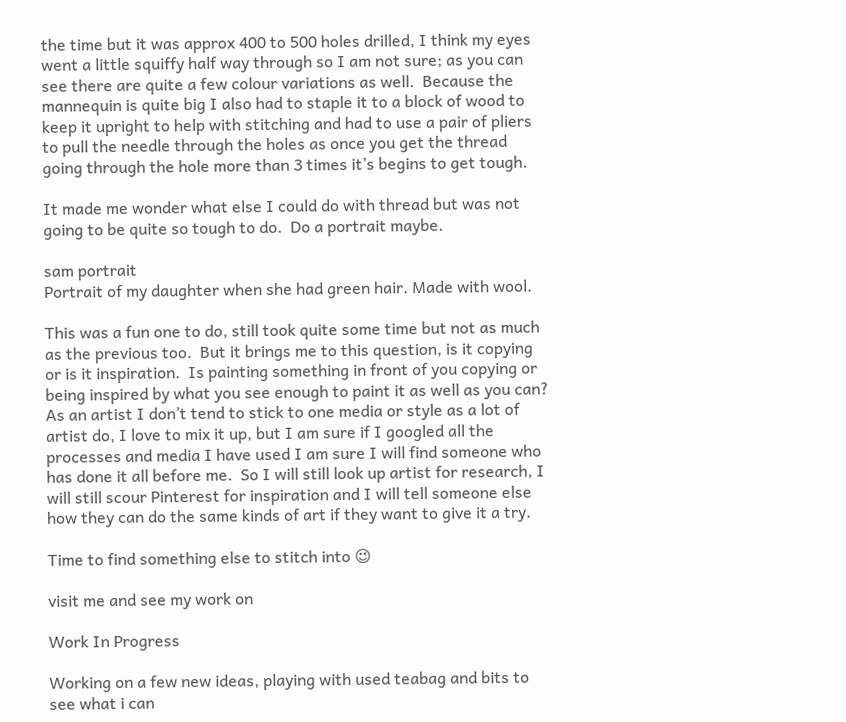the time but it was approx 400 to 500 holes drilled, I think my eyes went a little squiffy half way through so I am not sure; as you can see there are quite a few colour variations as well.  Because the mannequin is quite big I also had to staple it to a block of wood to keep it upright to help with stitching and had to use a pair of pliers to pull the needle through the holes as once you get the thread going through the hole more than 3 times it’s begins to get tough.

It made me wonder what else I could do with thread but was not going to be quite so tough to do.  Do a portrait maybe.

sam portrait
Portrait of my daughter when she had green hair. Made with wool.

This was a fun one to do, still took quite some time but not as much as the previous too.  But it brings me to this question, is it copying or is it inspiration.  Is painting something in front of you copying or being inspired by what you see enough to paint it as well as you can?  As an artist I don’t tend to stick to one media or style as a lot of artist do, I love to mix it up, but I am sure if I googled all the processes and media I have used I am sure I will find someone who has done it all before me.  So I will still look up artist for research, I will still scour Pinterest for inspiration and I will tell someone else how they can do the same kinds of art if they want to give it a try.

Time to find something else to stitch into 😉

visit me and see my work on

Work In Progress

Working on a few new ideas, playing with used teabag and bits to see what i can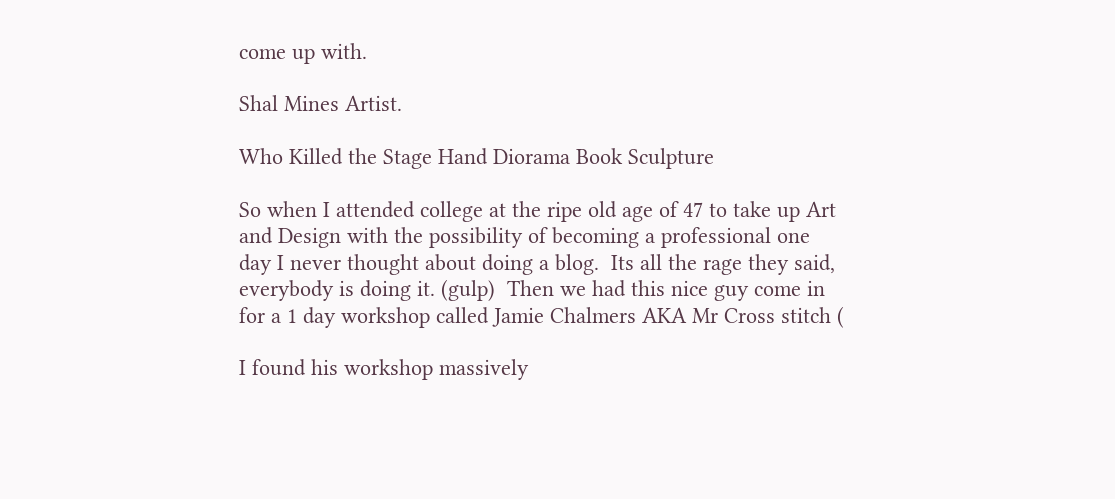come up with.

Shal Mines Artist.

Who Killed the Stage Hand Diorama Book Sculpture

So when I attended college at the ripe old age of 47 to take up Art and Design with the possibility of becoming a professional one day I never thought about doing a blog.  Its all the rage they said, everybody is doing it. (gulp)  Then we had this nice guy come in for a 1 day workshop called Jamie Chalmers AKA Mr Cross stitch (

I found his workshop massively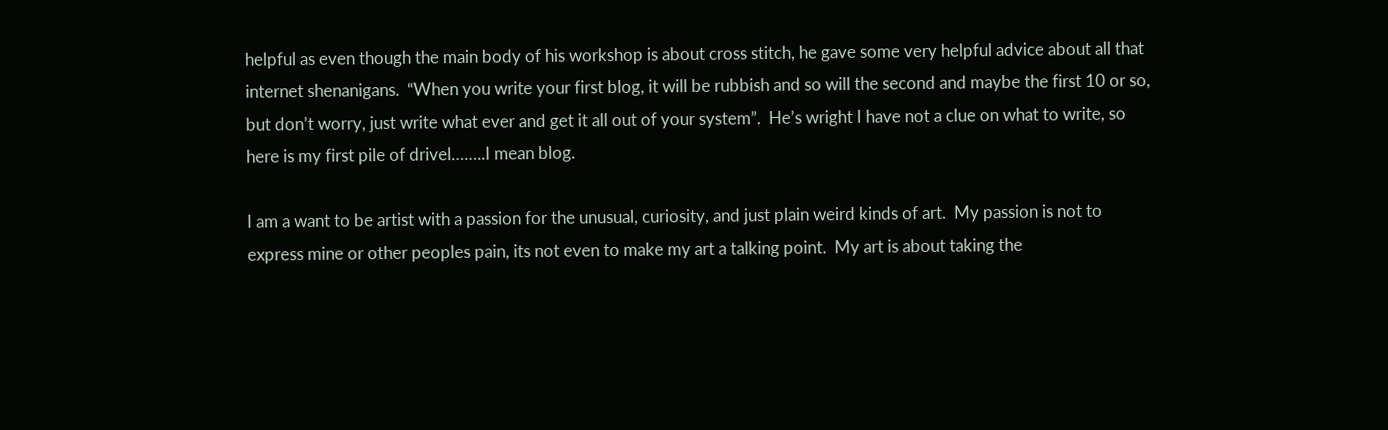helpful as even though the main body of his workshop is about cross stitch, he gave some very helpful advice about all that internet shenanigans.  “When you write your first blog, it will be rubbish and so will the second and maybe the first 10 or so, but don’t worry, just write what ever and get it all out of your system”.  He’s wright I have not a clue on what to write, so here is my first pile of drivel……..I mean blog.

I am a want to be artist with a passion for the unusual, curiosity, and just plain weird kinds of art.  My passion is not to express mine or other peoples pain, its not even to make my art a talking point.  My art is about taking the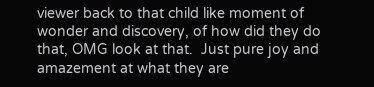viewer back to that child like moment of wonder and discovery, of how did they do that, OMG look at that.  Just pure joy and amazement at what they are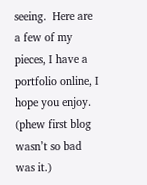seeing.  Here are a few of my pieces, I have a portfolio online, I hope you enjoy.  (phew first blog wasn’t so bad was it.)